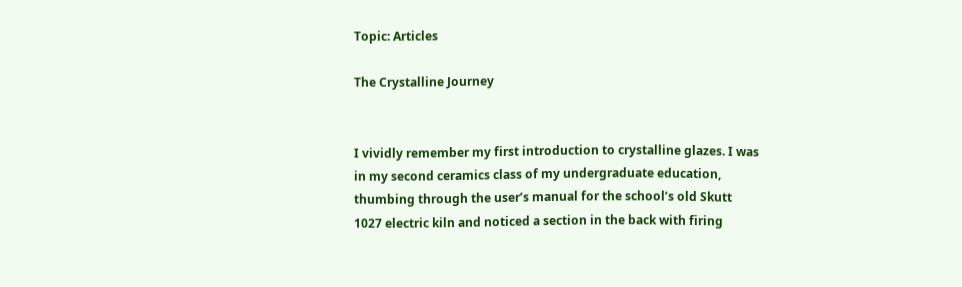Topic: Articles

The Crystalline Journey


I vividly remember my first introduction to crystalline glazes. I was in my second ceramics class of my undergraduate education, thumbing through the user’s manual for the school’s old Skutt 1027 electric kiln and noticed a section in the back with firing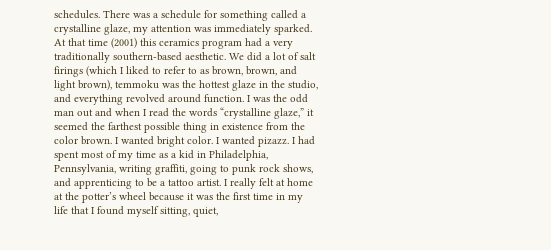schedules. There was a schedule for something called a crystalline glaze, my attention was immediately sparked. At that time (2001) this ceramics program had a very traditionally southern-based aesthetic. We did a lot of salt firings (which I liked to refer to as brown, brown, and light brown), temmoku was the hottest glaze in the studio, and everything revolved around function. I was the odd man out and when I read the words “crystalline glaze,” it seemed the farthest possible thing in existence from the color brown. I wanted bright color. I wanted pizazz. I had spent most of my time as a kid in Philadelphia, Pennsylvania, writing graffiti, going to punk rock shows, and apprenticing to be a tattoo artist. I really felt at home at the potter’s wheel because it was the first time in my life that I found myself sitting, quiet,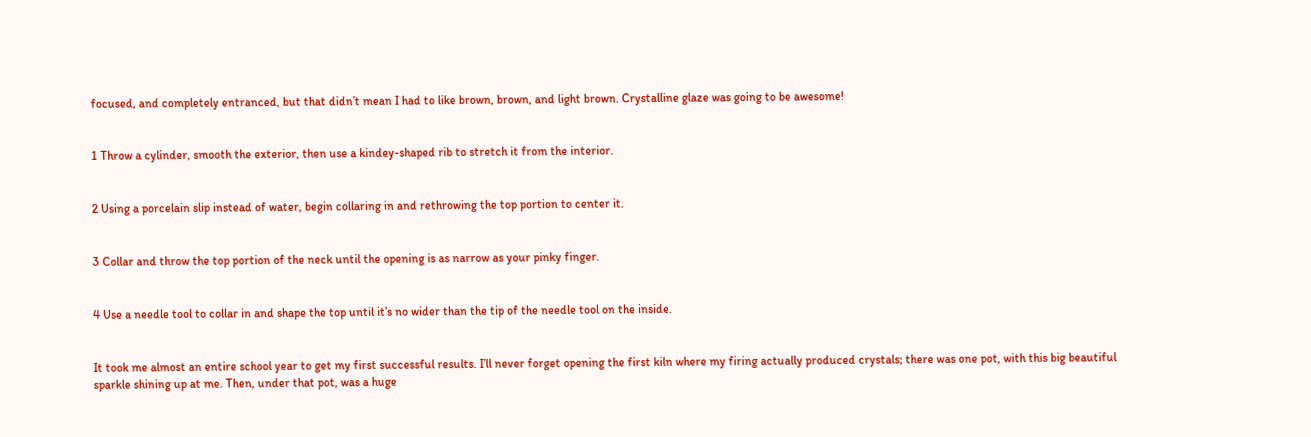focused, and completely entranced, but that didn’t mean I had to like brown, brown, and light brown. Crystalline glaze was going to be awesome!


1 Throw a cylinder, smooth the exterior, then use a kindey-shaped rib to stretch it from the interior.


2 Using a porcelain slip instead of water, begin collaring in and rethrowing the top portion to center it.


3 Collar and throw the top portion of the neck until the opening is as narrow as your pinky finger.


4 Use a needle tool to collar in and shape the top until it’s no wider than the tip of the needle tool on the inside.


It took me almost an entire school year to get my first successful results. I’ll never forget opening the first kiln where my firing actually produced crystals; there was one pot, with this big beautiful sparkle shining up at me. Then, under that pot, was a huge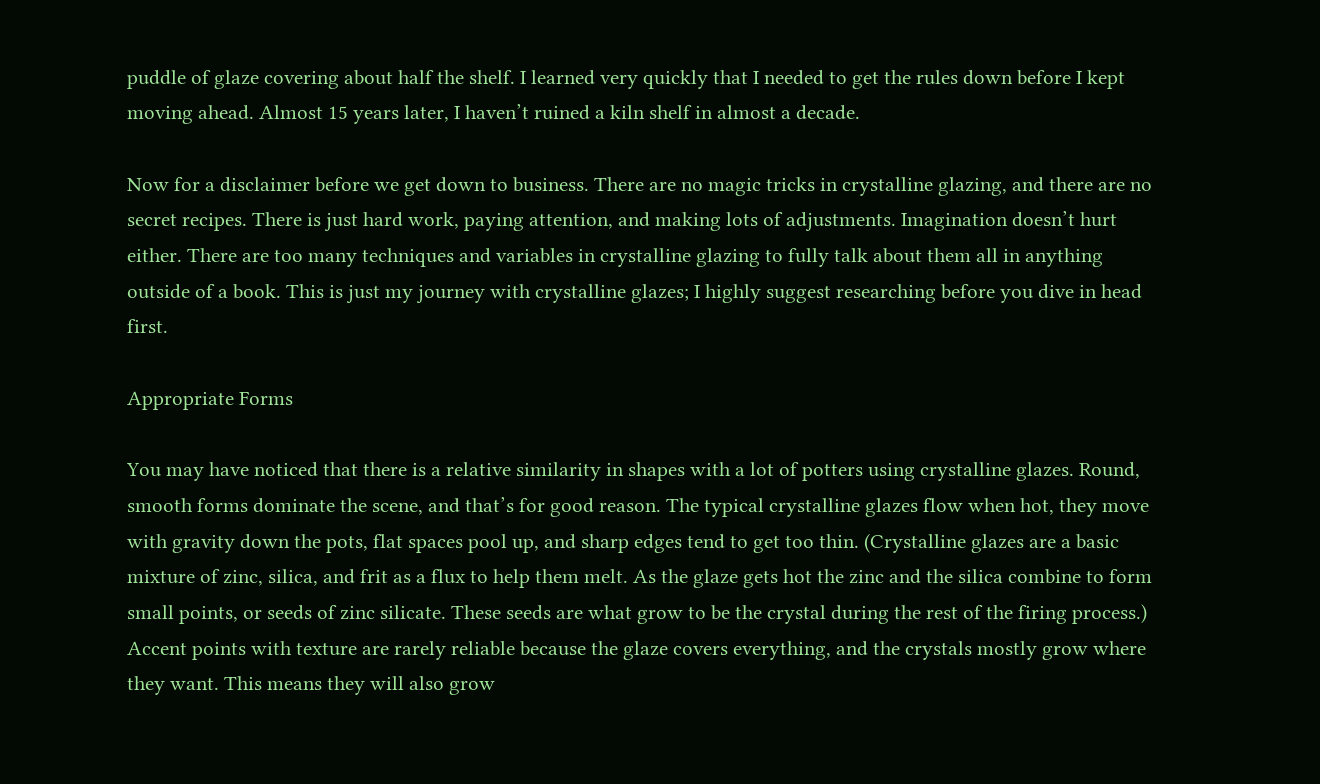puddle of glaze covering about half the shelf. I learned very quickly that I needed to get the rules down before I kept moving ahead. Almost 15 years later, I haven’t ruined a kiln shelf in almost a decade.

Now for a disclaimer before we get down to business. There are no magic tricks in crystalline glazing, and there are no secret recipes. There is just hard work, paying attention, and making lots of adjustments. Imagination doesn’t hurt either. There are too many techniques and variables in crystalline glazing to fully talk about them all in anything outside of a book. This is just my journey with crystalline glazes; I highly suggest researching before you dive in head first.

Appropriate Forms

You may have noticed that there is a relative similarity in shapes with a lot of potters using crystalline glazes. Round, smooth forms dominate the scene, and that’s for good reason. The typical crystalline glazes flow when hot, they move with gravity down the pots, flat spaces pool up, and sharp edges tend to get too thin. (Crystalline glazes are a basic mixture of zinc, silica, and frit as a flux to help them melt. As the glaze gets hot the zinc and the silica combine to form small points, or seeds of zinc silicate. These seeds are what grow to be the crystal during the rest of the firing process.) Accent points with texture are rarely reliable because the glaze covers everything, and the crystals mostly grow where they want. This means they will also grow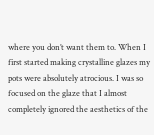where you don’t want them to. When I first started making crystalline glazes my pots were absolutely atrocious. I was so focused on the glaze that I almost completely ignored the aesthetics of the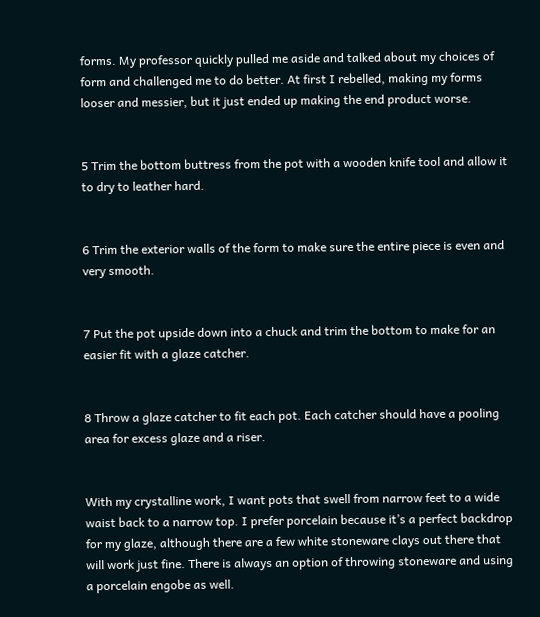forms. My professor quickly pulled me aside and talked about my choices of form and challenged me to do better. At first I rebelled, making my forms looser and messier, but it just ended up making the end product worse.


5 Trim the bottom buttress from the pot with a wooden knife tool and allow it to dry to leather hard.


6 Trim the exterior walls of the form to make sure the entire piece is even and very smooth.


7 Put the pot upside down into a chuck and trim the bottom to make for an easier fit with a glaze catcher.


8 Throw a glaze catcher to fit each pot. Each catcher should have a pooling area for excess glaze and a riser.


With my crystalline work, I want pots that swell from narrow feet to a wide waist back to a narrow top. I prefer porcelain because it’s a perfect backdrop for my glaze, although there are a few white stoneware clays out there that will work just fine. There is always an option of throwing stoneware and using a porcelain engobe as well.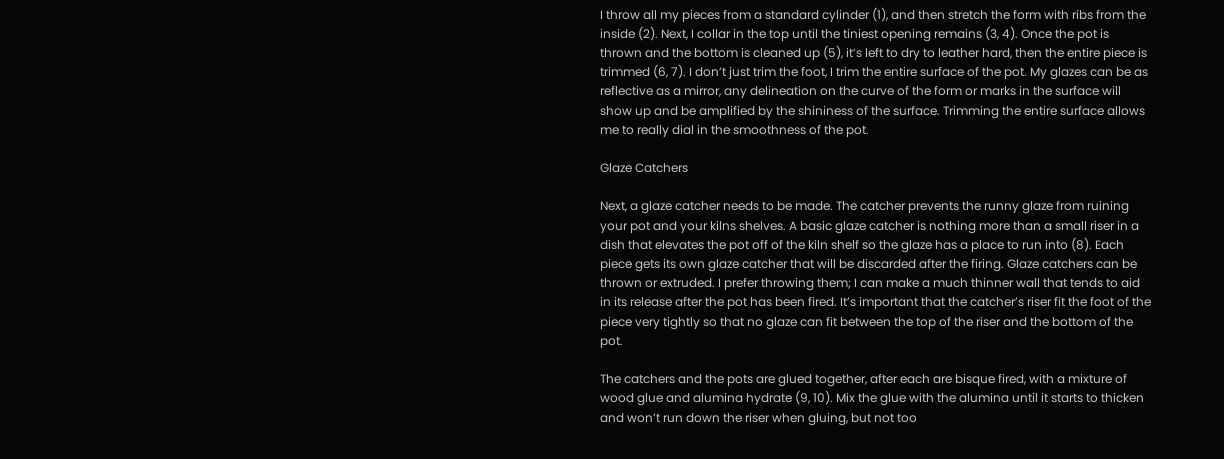I throw all my pieces from a standard cylinder (1), and then stretch the form with ribs from the inside (2). Next, I collar in the top until the tiniest opening remains (3, 4). Once the pot is thrown and the bottom is cleaned up (5), it’s left to dry to leather hard, then the entire piece is trimmed (6, 7). I don’t just trim the foot, I trim the entire surface of the pot. My glazes can be as reflective as a mirror, any delineation on the curve of the form or marks in the surface will show up and be amplified by the shininess of the surface. Trimming the entire surface allows me to really dial in the smoothness of the pot.

Glaze Catchers

Next, a glaze catcher needs to be made. The catcher prevents the runny glaze from ruining your pot and your kilns shelves. A basic glaze catcher is nothing more than a small riser in a dish that elevates the pot off of the kiln shelf so the glaze has a place to run into (8). Each piece gets its own glaze catcher that will be discarded after the firing. Glaze catchers can be thrown or extruded. I prefer throwing them; I can make a much thinner wall that tends to aid in its release after the pot has been fired. It’s important that the catcher’s riser fit the foot of the piece very tightly so that no glaze can fit between the top of the riser and the bottom of the pot.

The catchers and the pots are glued together, after each are bisque fired, with a mixture of wood glue and alumina hydrate (9, 10). Mix the glue with the alumina until it starts to thicken and won’t run down the riser when gluing, but not too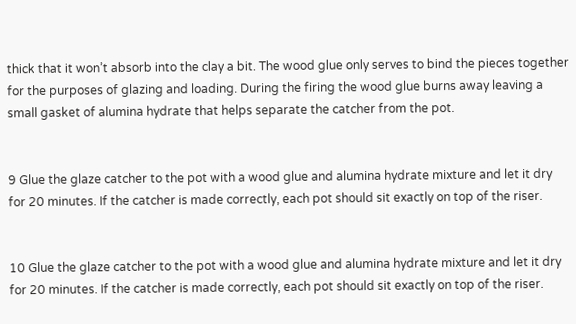thick that it won’t absorb into the clay a bit. The wood glue only serves to bind the pieces together for the purposes of glazing and loading. During the firing the wood glue burns away leaving a small gasket of alumina hydrate that helps separate the catcher from the pot.


9 Glue the glaze catcher to the pot with a wood glue and alumina hydrate mixture and let it dry for 20 minutes. If the catcher is made correctly, each pot should sit exactly on top of the riser.


10 Glue the glaze catcher to the pot with a wood glue and alumina hydrate mixture and let it dry for 20 minutes. If the catcher is made correctly, each pot should sit exactly on top of the riser.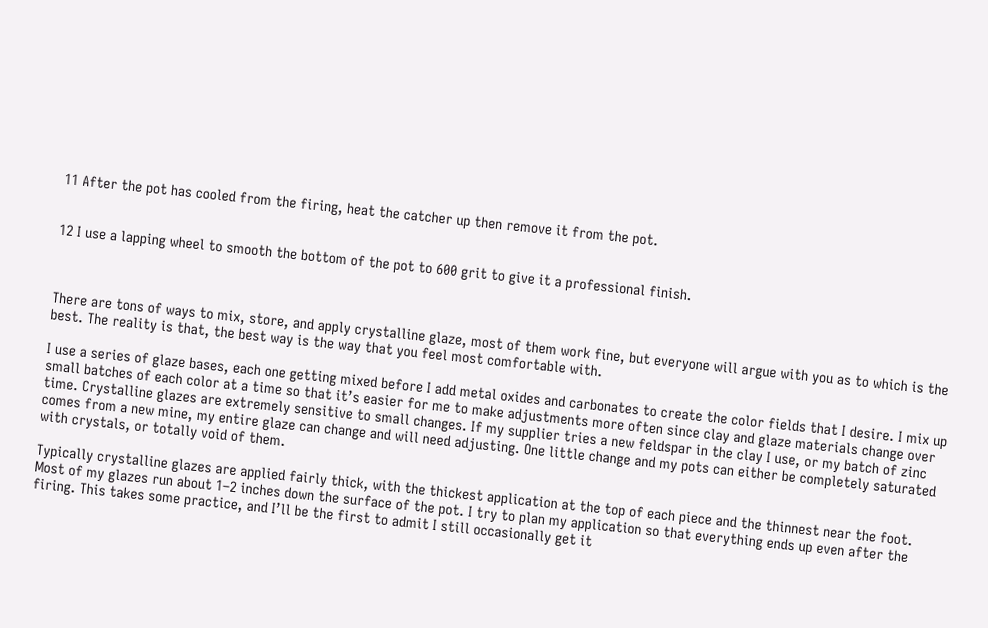11 After the pot has cooled from the firing, heat the catcher up then remove it from the pot.


12 I use a lapping wheel to smooth the bottom of the pot to 600 grit to give it a professional finish.



There are tons of ways to mix, store, and apply crystalline glaze, most of them work fine, but everyone will argue with you as to which is the best. The reality is that, the best way is the way that you feel most comfortable with.

I use a series of glaze bases, each one getting mixed before I add metal oxides and carbonates to create the color fields that I desire. I mix up small batches of each color at a time so that it’s easier for me to make adjustments more often since clay and glaze materials change over time. Crystalline glazes are extremely sensitive to small changes. If my supplier tries a new feldspar in the clay I use, or my batch of zinc comes from a new mine, my entire glaze can change and will need adjusting. One little change and my pots can either be completely saturated with crystals, or totally void of them.

Typically crystalline glazes are applied fairly thick, with the thickest application at the top of each piece and the thinnest near the foot. Most of my glazes run about 1–2 inches down the surface of the pot. I try to plan my application so that everything ends up even after the firing. This takes some practice, and I’ll be the first to admit I still occasionally get it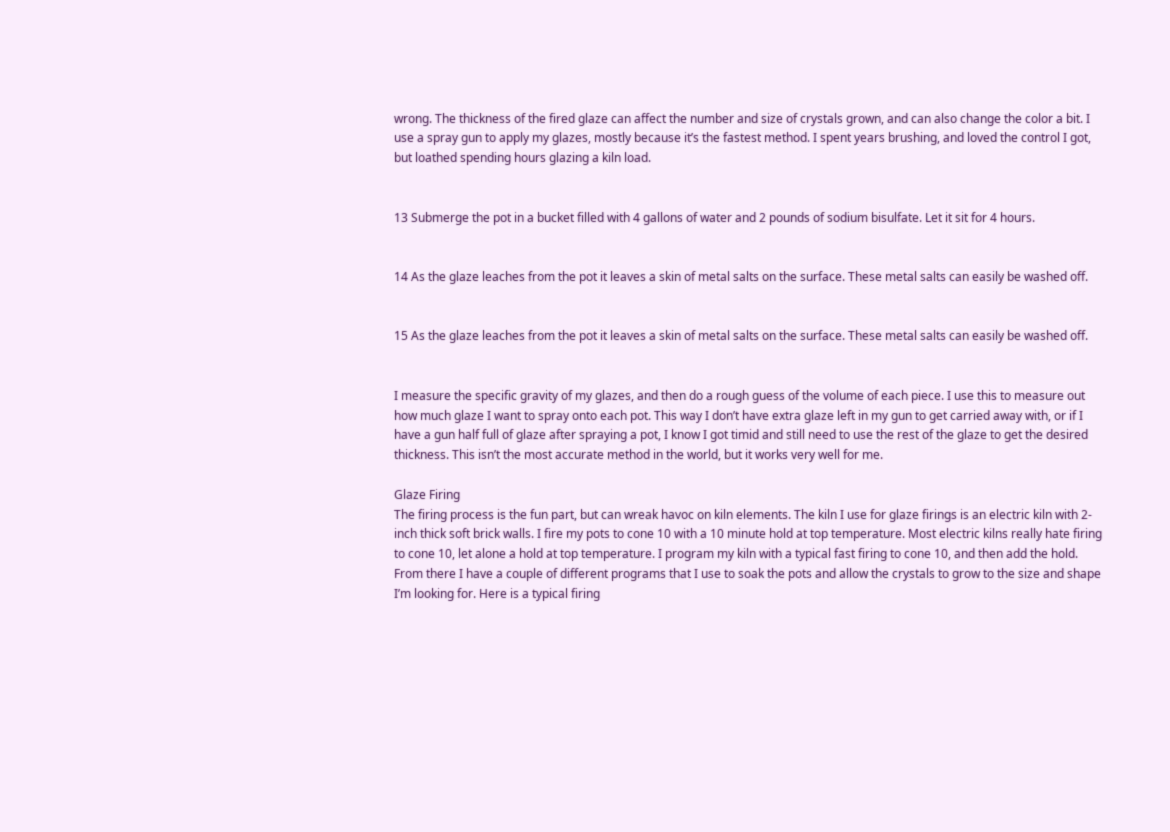wrong. The thickness of the fired glaze can affect the number and size of crystals grown, and can also change the color a bit. I use a spray gun to apply my glazes, mostly because it’s the fastest method. I spent years brushing, and loved the control I got, but loathed spending hours glazing a kiln load.


13 Submerge the pot in a bucket filled with 4 gallons of water and 2 pounds of sodium bisulfate. Let it sit for 4 hours.


14 As the glaze leaches from the pot it leaves a skin of metal salts on the surface. These metal salts can easily be washed off.


15 As the glaze leaches from the pot it leaves a skin of metal salts on the surface. These metal salts can easily be washed off.


I measure the specific gravity of my glazes, and then do a rough guess of the volume of each piece. I use this to measure out how much glaze I want to spray onto each pot. This way I don’t have extra glaze left in my gun to get carried away with, or if I have a gun half full of glaze after spraying a pot, I know I got timid and still need to use the rest of the glaze to get the desired thickness. This isn’t the most accurate method in the world, but it works very well for me.

Glaze Firing
The firing process is the fun part, but can wreak havoc on kiln elements. The kiln I use for glaze firings is an electric kiln with 2-inch thick soft brick walls. I fire my pots to cone 10 with a 10 minute hold at top temperature. Most electric kilns really hate firing to cone 10, let alone a hold at top temperature. I program my kiln with a typical fast firing to cone 10, and then add the hold. From there I have a couple of different programs that I use to soak the pots and allow the crystals to grow to the size and shape I’m looking for. Here is a typical firing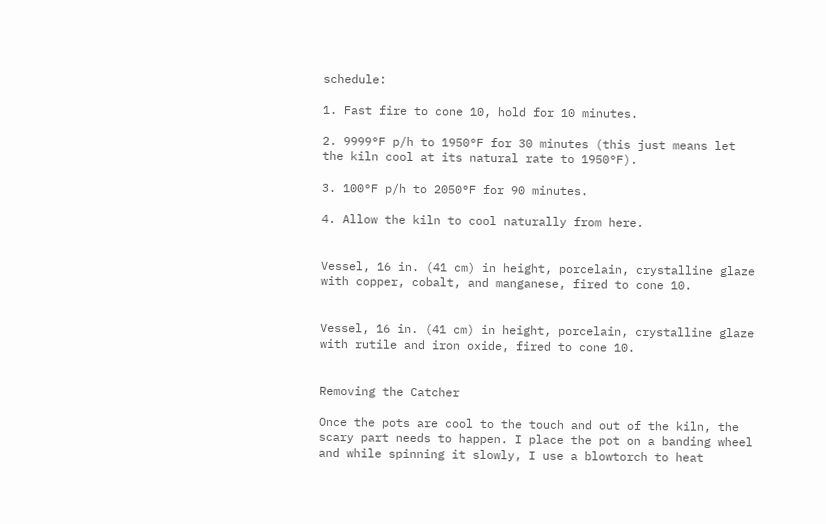schedule:

1. Fast fire to cone 10, hold for 10 minutes.

2. 9999°F p/h to 1950°F for 30 minutes (this just means let the kiln cool at its natural rate to 1950°F).

3. 100°F p/h to 2050°F for 90 minutes.

4. Allow the kiln to cool naturally from here.


Vessel, 16 in. (41 cm) in height, porcelain, crystalline glaze with copper, cobalt, and manganese, fired to cone 10.


Vessel, 16 in. (41 cm) in height, porcelain, crystalline glaze with rutile and iron oxide, fired to cone 10.


Removing the Catcher

Once the pots are cool to the touch and out of the kiln, the scary part needs to happen. I place the pot on a banding wheel and while spinning it slowly, I use a blowtorch to heat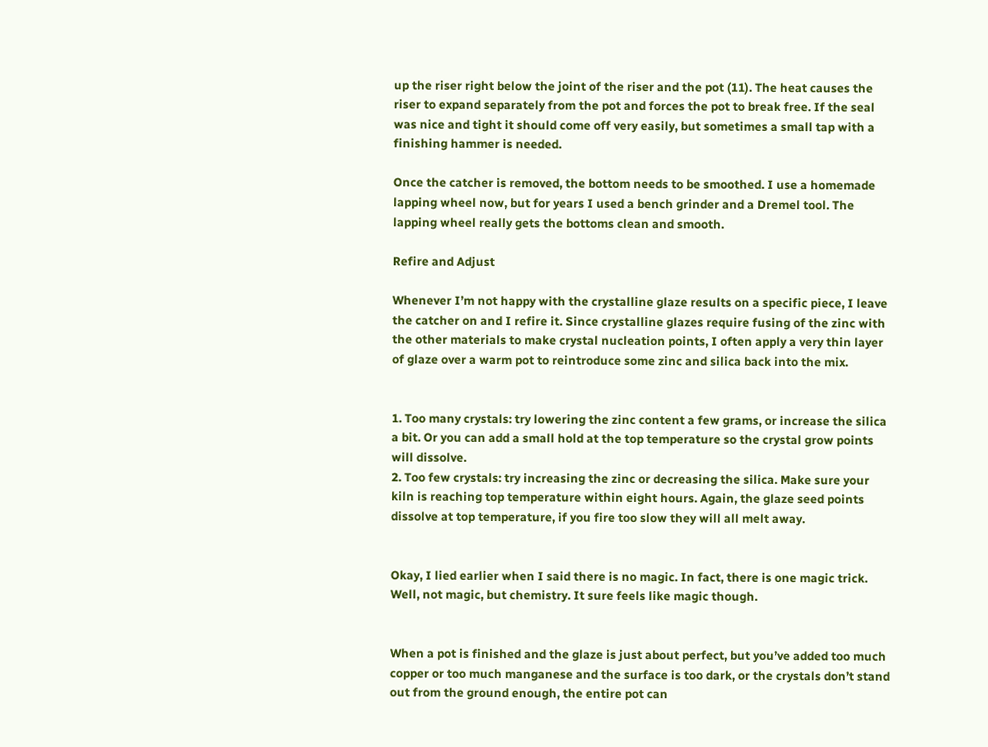up the riser right below the joint of the riser and the pot (11). The heat causes the riser to expand separately from the pot and forces the pot to break free. If the seal was nice and tight it should come off very easily, but sometimes a small tap with a finishing hammer is needed.

Once the catcher is removed, the bottom needs to be smoothed. I use a homemade lapping wheel now, but for years I used a bench grinder and a Dremel tool. The lapping wheel really gets the bottoms clean and smooth.

Refire and Adjust

Whenever I’m not happy with the crystalline glaze results on a specific piece, I leave the catcher on and I refire it. Since crystalline glazes require fusing of the zinc with the other materials to make crystal nucleation points, I often apply a very thin layer of glaze over a warm pot to reintroduce some zinc and silica back into the mix.


1. Too many crystals: try lowering the zinc content a few grams, or increase the silica a bit. Or you can add a small hold at the top temperature so the crystal grow points will dissolve.
2. Too few crystals: try increasing the zinc or decreasing the silica. Make sure your kiln is reaching top temperature within eight hours. Again, the glaze seed points dissolve at top temperature, if you fire too slow they will all melt away.


Okay, I lied earlier when I said there is no magic. In fact, there is one magic trick. Well, not magic, but chemistry. It sure feels like magic though.


When a pot is finished and the glaze is just about perfect, but you’ve added too much copper or too much manganese and the surface is too dark, or the crystals don’t stand out from the ground enough, the entire pot can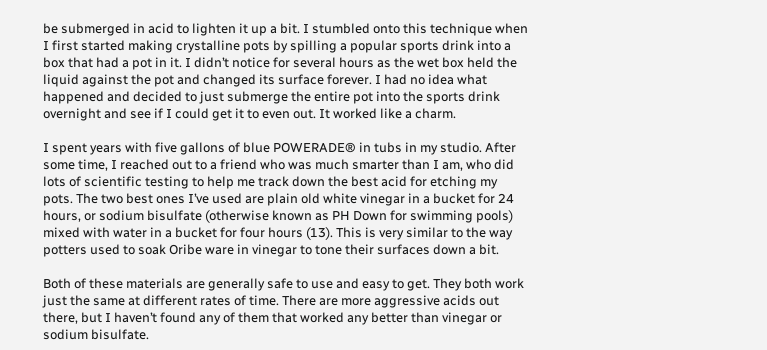be submerged in acid to lighten it up a bit. I stumbled onto this technique when I first started making crystalline pots by spilling a popular sports drink into a box that had a pot in it. I didn’t notice for several hours as the wet box held the liquid against the pot and changed its surface forever. I had no idea what happened and decided to just submerge the entire pot into the sports drink overnight and see if I could get it to even out. It worked like a charm.

I spent years with five gallons of blue POWERADE® in tubs in my studio. After some time, I reached out to a friend who was much smarter than I am, who did lots of scientific testing to help me track down the best acid for etching my pots. The two best ones I’ve used are plain old white vinegar in a bucket for 24 hours, or sodium bisulfate (otherwise known as PH Down for swimming pools) mixed with water in a bucket for four hours (13). This is very similar to the way potters used to soak Oribe ware in vinegar to tone their surfaces down a bit.

Both of these materials are generally safe to use and easy to get. They both work just the same at different rates of time. There are more aggressive acids out there, but I haven’t found any of them that worked any better than vinegar or sodium bisulfate.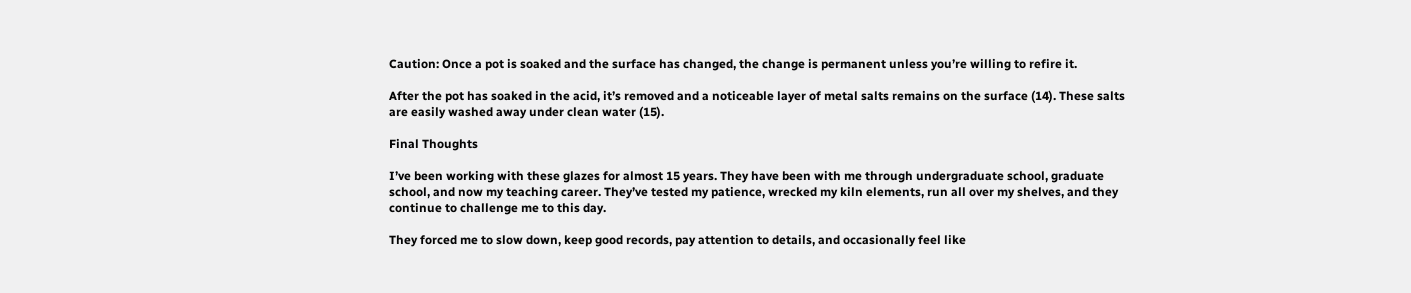Caution: Once a pot is soaked and the surface has changed, the change is permanent unless you’re willing to refire it.

After the pot has soaked in the acid, it’s removed and a noticeable layer of metal salts remains on the surface (14). These salts are easily washed away under clean water (15).

Final Thoughts

I’ve been working with these glazes for almost 15 years. They have been with me through undergraduate school, graduate school, and now my teaching career. They’ve tested my patience, wrecked my kiln elements, run all over my shelves, and they continue to challenge me to this day.

They forced me to slow down, keep good records, pay attention to details, and occasionally feel like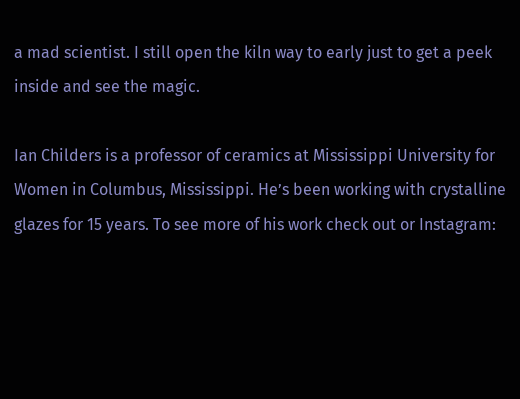a mad scientist. I still open the kiln way to early just to get a peek inside and see the magic.

Ian Childers is a professor of ceramics at Mississippi University for Women in Columbus, Mississippi. He’s been working with crystalline glazes for 15 years. To see more of his work check out or Instagram: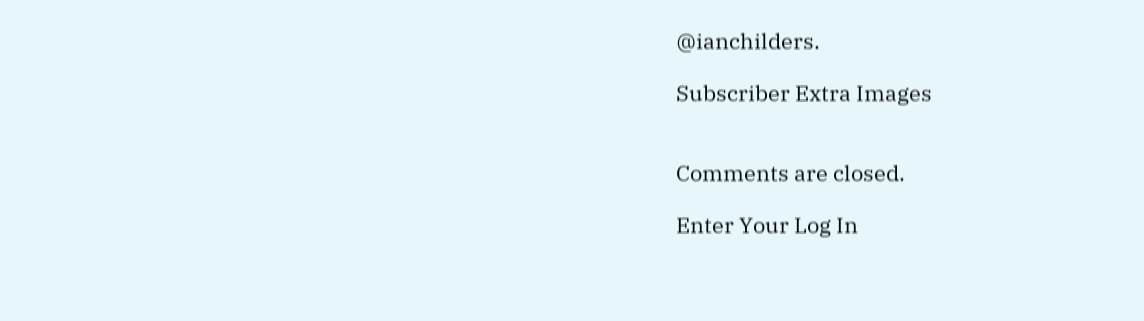@ianchilders.

Subscriber Extra Images


Comments are closed.

Enter Your Log In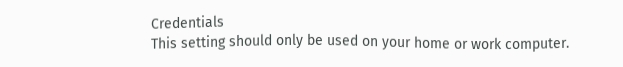Credentials
This setting should only be used on your home or work computer.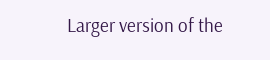Larger version of the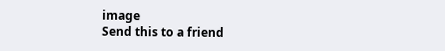image
Send this to a friend